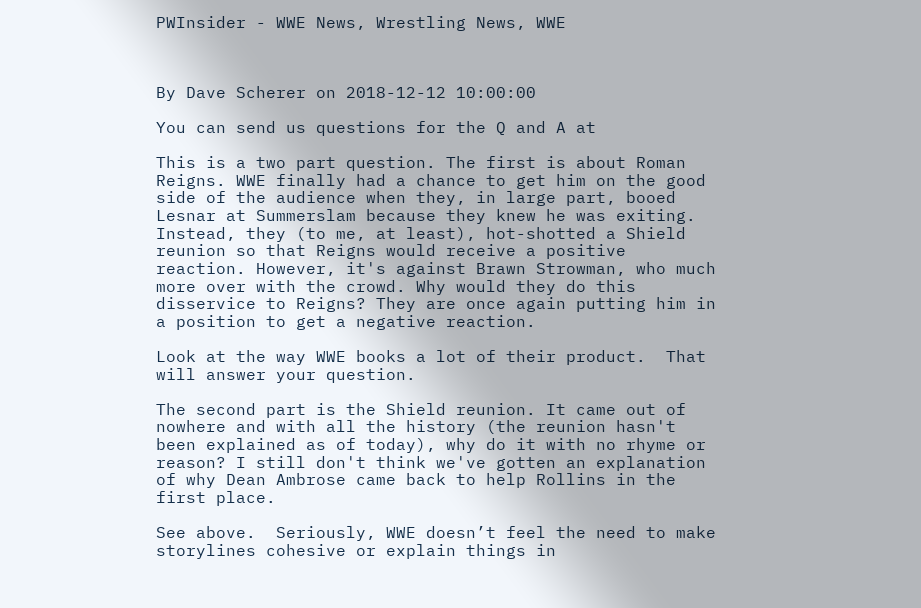PWInsider - WWE News, Wrestling News, WWE



By Dave Scherer on 2018-12-12 10:00:00

You can send us questions for the Q and A at

This is a two part question. The first is about Roman Reigns. WWE finally had a chance to get him on the good side of the audience when they, in large part, booed Lesnar at Summerslam because they knew he was exiting. Instead, they (to me, at least), hot-shotted a Shield reunion so that Reigns would receive a positive reaction. However, it's against Brawn Strowman, who much more over with the crowd. Why would they do this disservice to Reigns? They are once again putting him in a position to get a negative reaction.

Look at the way WWE books a lot of their product.  That will answer your question.

The second part is the Shield reunion. It came out of nowhere and with all the history (the reunion hasn't been explained as of today), why do it with no rhyme or reason? I still don't think we've gotten an explanation of why Dean Ambrose came back to help Rollins in the first place.

See above.  Seriously, WWE doesn’t feel the need to make storylines cohesive or explain things in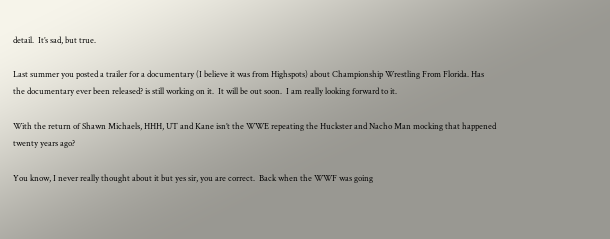detail.  It’s sad, but true.

Last summer you posted a trailer for a documentary (I believe it was from Highspots) about Championship Wrestling From Florida. Has the documentary ever been released? is still working on it.  It will be out soon.  I am really looking forward to it.

With the return of Shawn Michaels, HHH, UT and Kane isn’t the WWE repeating the Huckster and Nacho Man mocking that happened twenty years ago?

You know, I never really thought about it but yes sir, you are correct.  Back when the WWF was going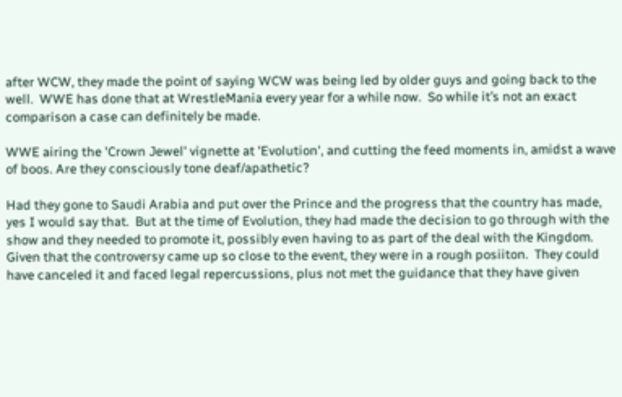after WCW, they made the point of saying WCW was being led by older guys and going back to the well.  WWE has done that at WrestleMania every year for a while now.  So while it’s not an exact comparison a case can definitely be made.

WWE airing the 'Crown Jewel' vignette at 'Evolution', and cutting the feed moments in, amidst a wave of boos. Are they consciously tone deaf/apathetic?

Had they gone to Saudi Arabia and put over the Prince and the progress that the country has made, yes I would say that.  But at the time of Evolution, they had made the decision to go through with the show and they needed to promote it, possibly even having to as part of the deal with the Kingdom.  Given that the controversy came up so close to the event, they were in a rough posiiton.  They could have canceled it and faced legal repercussions, plus not met the guidance that they have given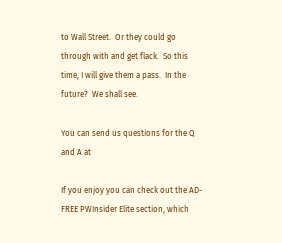to Wall Street.  Or they could go through with and get flack.  So this time, I will give them a pass.  In the future?  We shall see.

You can send us questions for the Q and A at

If you enjoy you can check out the AD-FREE PWInsider Elite section, which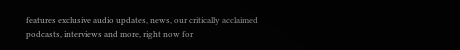features exclusive audio updates, news, our critically acclaimed podcasts, interviews and more, right now for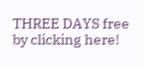THREE DAYS free by clicking here!